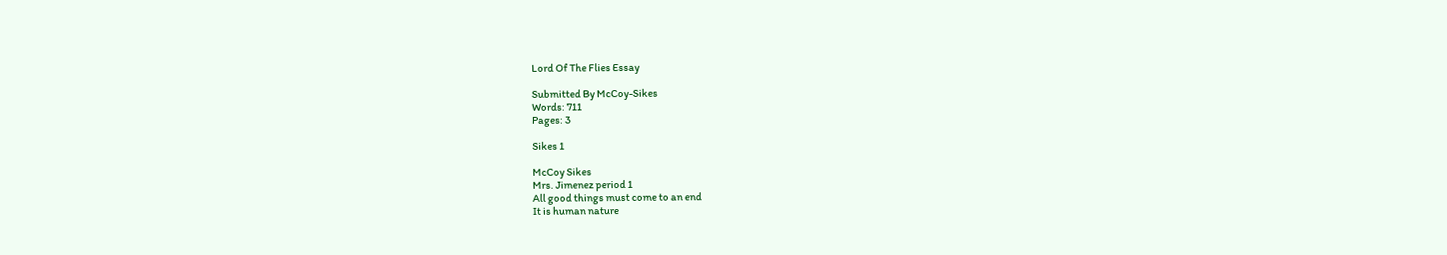Lord Of The Flies Essay

Submitted By McCoy-Sikes
Words: 711
Pages: 3

Sikes 1

McCoy Sikes
Mrs. Jimenez period 1
All good things must come to an end
It is human nature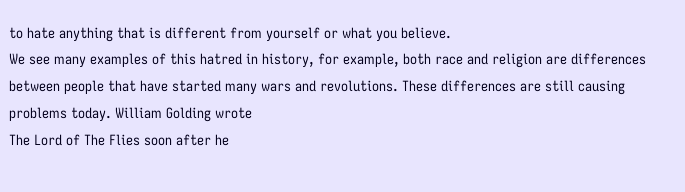to hate anything that is different from yourself or what you believe.
We see many examples of this hatred in history, for example, both race and religion are differences between people that have started many wars and revolutions. These differences are still causing problems today. William Golding wrote
The Lord of The Flies soon after he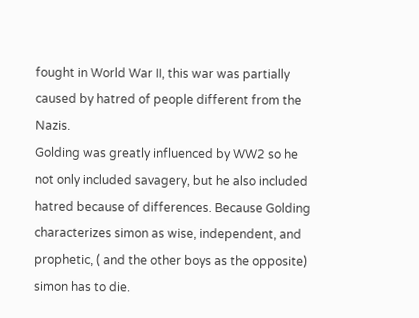fought in World War II, this war was partially caused by hatred of people different from the Nazis.
Golding was greatly influenced by WW2 so he not only included savagery, but he also included hatred because of differences. Because Golding characterizes simon as wise, independent, and prophetic, ( and the other boys as the opposite) simon has to die.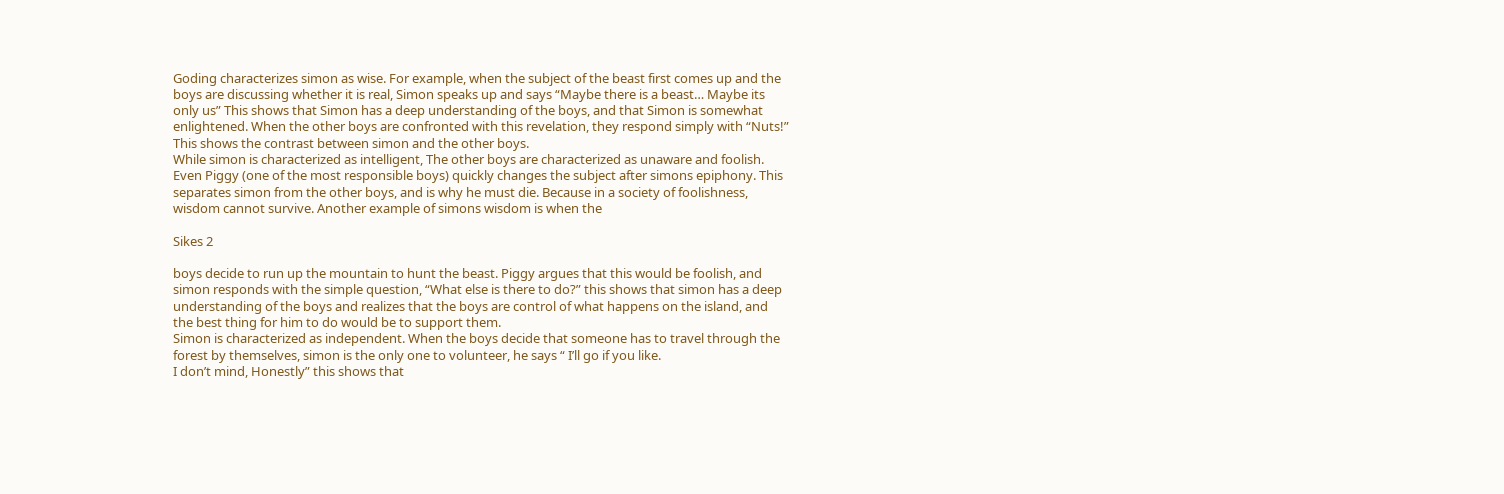Goding characterizes simon as wise. For example, when the subject of the beast first comes up and the boys are discussing whether it is real, Simon speaks up and says “Maybe there is a beast… Maybe its only us” This shows that Simon has a deep understanding of the boys, and that Simon is somewhat enlightened. When the other boys are confronted with this revelation, they respond simply with “Nuts!” This shows the contrast between simon and the other boys.
While simon is characterized as intelligent, The other boys are characterized as unaware and foolish. Even Piggy (one of the most responsible boys) quickly changes the subject after simons epiphony. This separates simon from the other boys, and is why he must die. Because in a society of foolishness, wisdom cannot survive. Another example of simons wisdom is when the

Sikes 2

boys decide to run up the mountain to hunt the beast. Piggy argues that this would be foolish, and simon responds with the simple question, “What else is there to do?” this shows that simon has a deep understanding of the boys and realizes that the boys are control of what happens on the island, and the best thing for him to do would be to support them.
Simon is characterized as independent. When the boys decide that someone has to travel through the forest by themselves, simon is the only one to volunteer, he says “ I’ll go if you like.
I don’t mind, Honestly” this shows that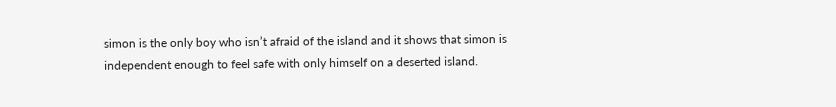simon is the only boy who isn’t afraid of the island and it shows that simon is independent enough to feel safe with only himself on a deserted island.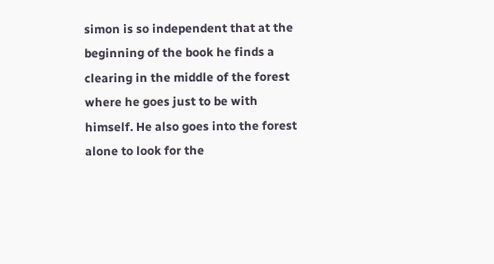simon is so independent that at the beginning of the book he finds a clearing in the middle of the forest where he goes just to be with himself. He also goes into the forest alone to look for the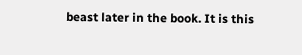beast later in the book. It is this